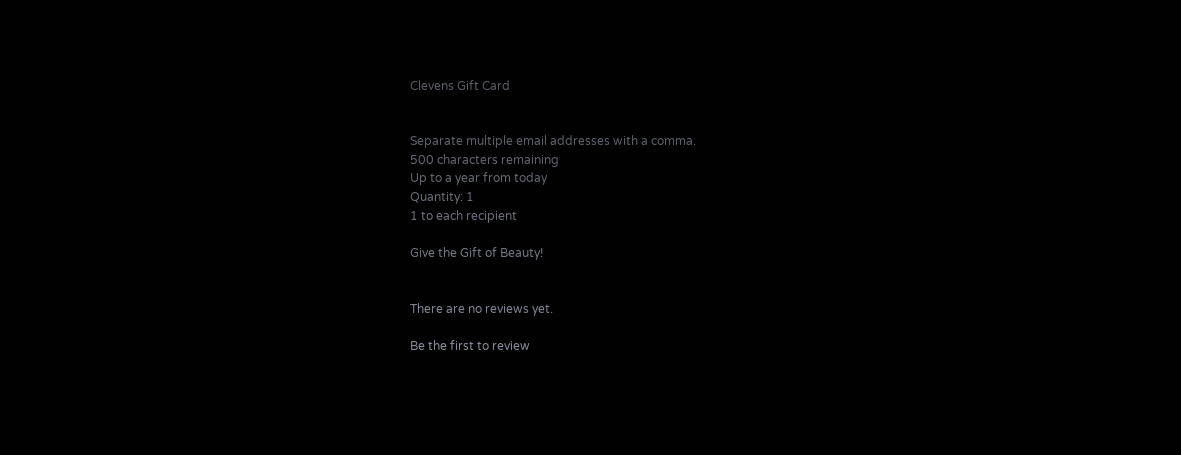Clevens Gift Card


Separate multiple email addresses with a comma.
500 characters remaining
Up to a year from today
Quantity: 1
1 to each recipient

Give the Gift of Beauty!


There are no reviews yet.

Be the first to review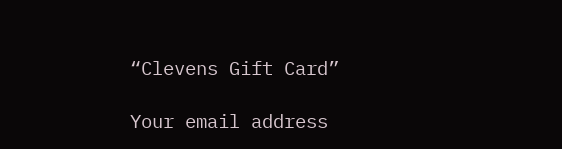“Clevens Gift Card”

Your email address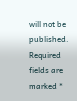will not be published. Required fields are marked *